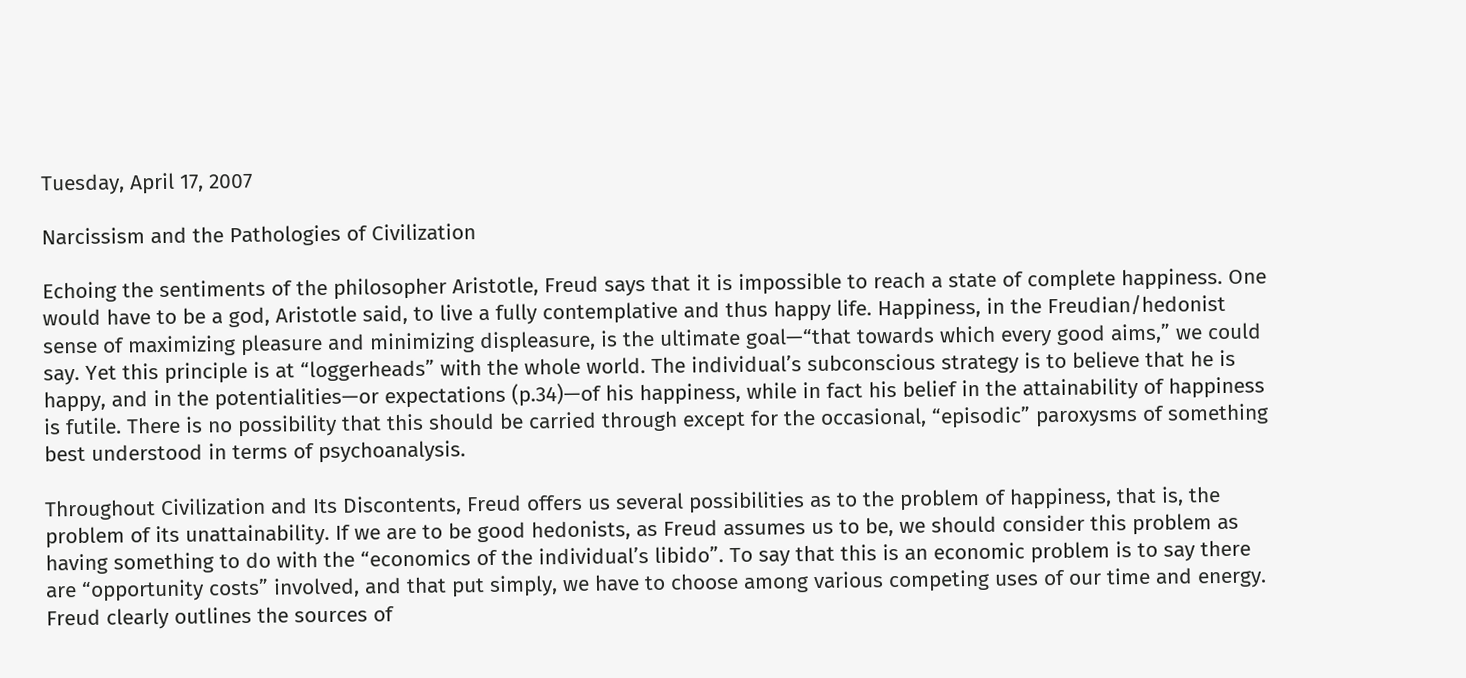Tuesday, April 17, 2007

Narcissism and the Pathologies of Civilization

Echoing the sentiments of the philosopher Aristotle, Freud says that it is impossible to reach a state of complete happiness. One would have to be a god, Aristotle said, to live a fully contemplative and thus happy life. Happiness, in the Freudian/hedonist sense of maximizing pleasure and minimizing displeasure, is the ultimate goal—“that towards which every good aims,” we could say. Yet this principle is at “loggerheads” with the whole world. The individual’s subconscious strategy is to believe that he is happy, and in the potentialities—or expectations (p.34)—of his happiness, while in fact his belief in the attainability of happiness is futile. There is no possibility that this should be carried through except for the occasional, “episodic” paroxysms of something best understood in terms of psychoanalysis.

Throughout Civilization and Its Discontents, Freud offers us several possibilities as to the problem of happiness, that is, the problem of its unattainability. If we are to be good hedonists, as Freud assumes us to be, we should consider this problem as having something to do with the “economics of the individual’s libido”. To say that this is an economic problem is to say there are “opportunity costs” involved, and that put simply, we have to choose among various competing uses of our time and energy. Freud clearly outlines the sources of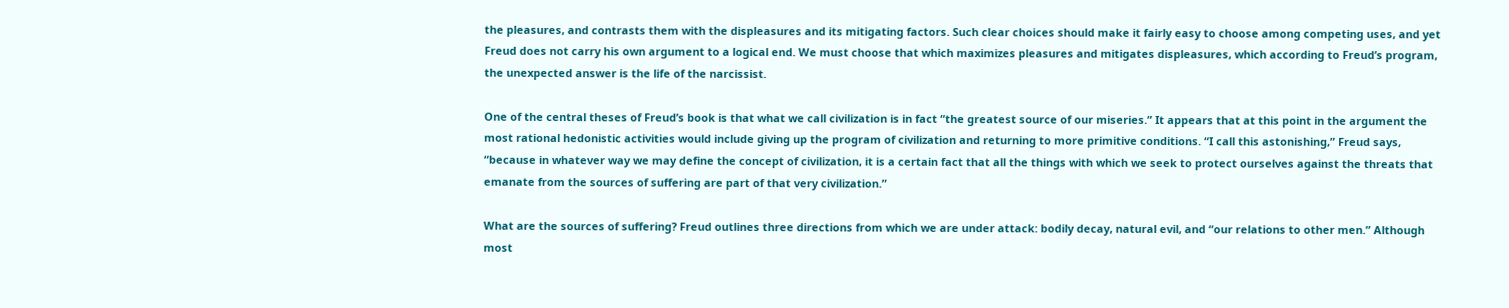the pleasures, and contrasts them with the displeasures and its mitigating factors. Such clear choices should make it fairly easy to choose among competing uses, and yet Freud does not carry his own argument to a logical end. We must choose that which maximizes pleasures and mitigates displeasures, which according to Freud’s program, the unexpected answer is the life of the narcissist.

One of the central theses of Freud’s book is that what we call civilization is in fact “the greatest source of our miseries.” It appears that at this point in the argument the most rational hedonistic activities would include giving up the program of civilization and returning to more primitive conditions. “I call this astonishing,” Freud says, “because in whatever way we may define the concept of civilization, it is a certain fact that all the things with which we seek to protect ourselves against the threats that emanate from the sources of suffering are part of that very civilization.”

What are the sources of suffering? Freud outlines three directions from which we are under attack: bodily decay, natural evil, and “our relations to other men.” Although most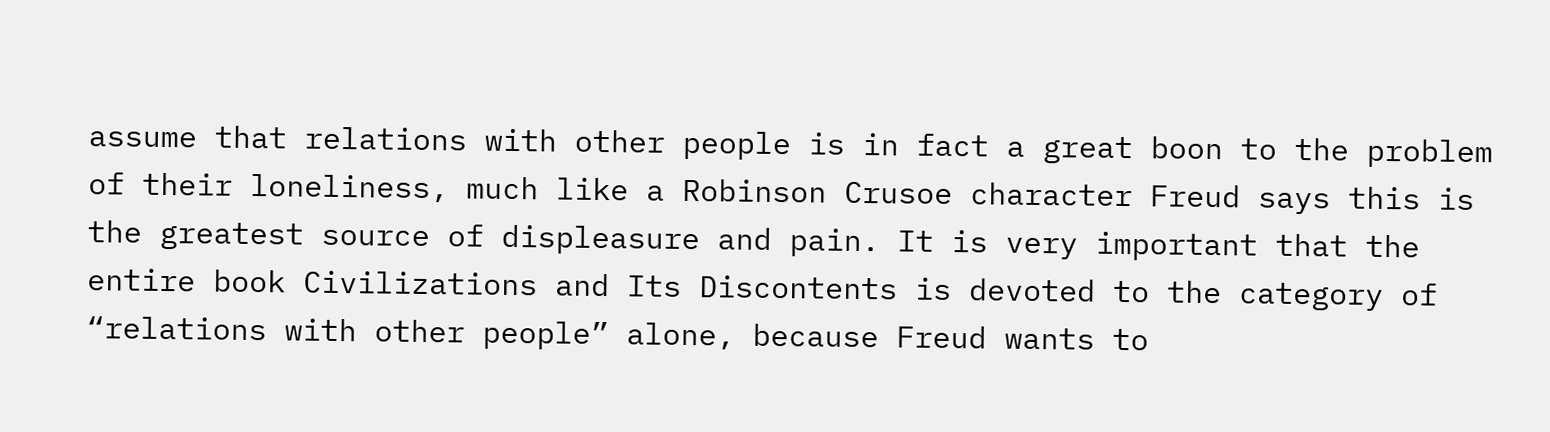assume that relations with other people is in fact a great boon to the problem of their loneliness, much like a Robinson Crusoe character Freud says this is the greatest source of displeasure and pain. It is very important that the entire book Civilizations and Its Discontents is devoted to the category of “relations with other people” alone, because Freud wants to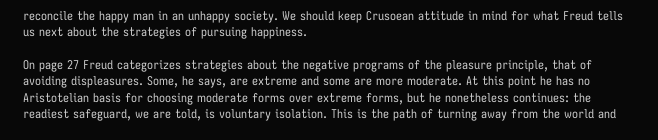reconcile the happy man in an unhappy society. We should keep Crusoean attitude in mind for what Freud tells us next about the strategies of pursuing happiness.

On page 27 Freud categorizes strategies about the negative programs of the pleasure principle, that of avoiding displeasures. Some, he says, are extreme and some are more moderate. At this point he has no Aristotelian basis for choosing moderate forms over extreme forms, but he nonetheless continues: the readiest safeguard, we are told, is voluntary isolation. This is the path of turning away from the world and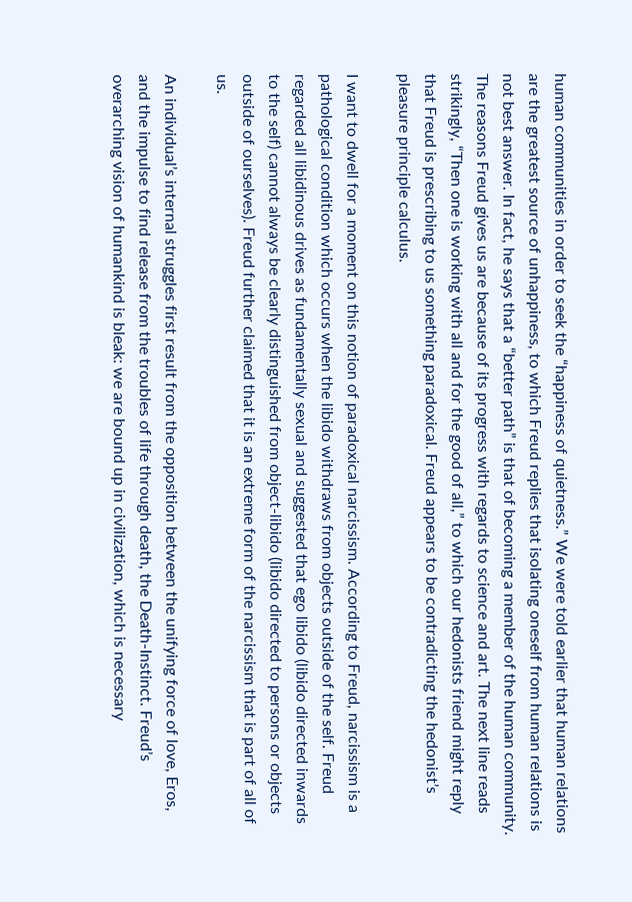human communities in order to seek the “happiness of quietness.” We were told earlier that human relations are the greatest source of unhappiness, to which Freud replies that isolating oneself from human relations is not best answer. In fact, he says that a “better path” is that of becoming a member of the human community. The reasons Freud gives us are because of its progress with regards to science and art. The next line reads strikingly, “Then one is working with all and for the good of all,” to which our hedonists friend might reply that Freud is prescribing to us something paradoxical. Freud appears to be contradicting the hedonist’s pleasure principle calculus.

I want to dwell for a moment on this notion of paradoxical narcissism. According to Freud, narcissism is a pathological condition which occurs when the libido withdraws from objects outside of the self. Freud regarded all libidinous drives as fundamentally sexual and suggested that ego libido (libido directed inwards to the self) cannot always be clearly distinguished from object-libido (libido directed to persons or objects outside of ourselves). Freud further claimed that it is an extreme form of the narcissism that is part of all of us.

An individual’s internal struggles first result from the opposition between the unifying force of love, Eros, and the impulse to find release from the troubles of life through death, the Death-Instinct. Freud’s overarching vision of humankind is bleak: we are bound up in civilization, which is necessary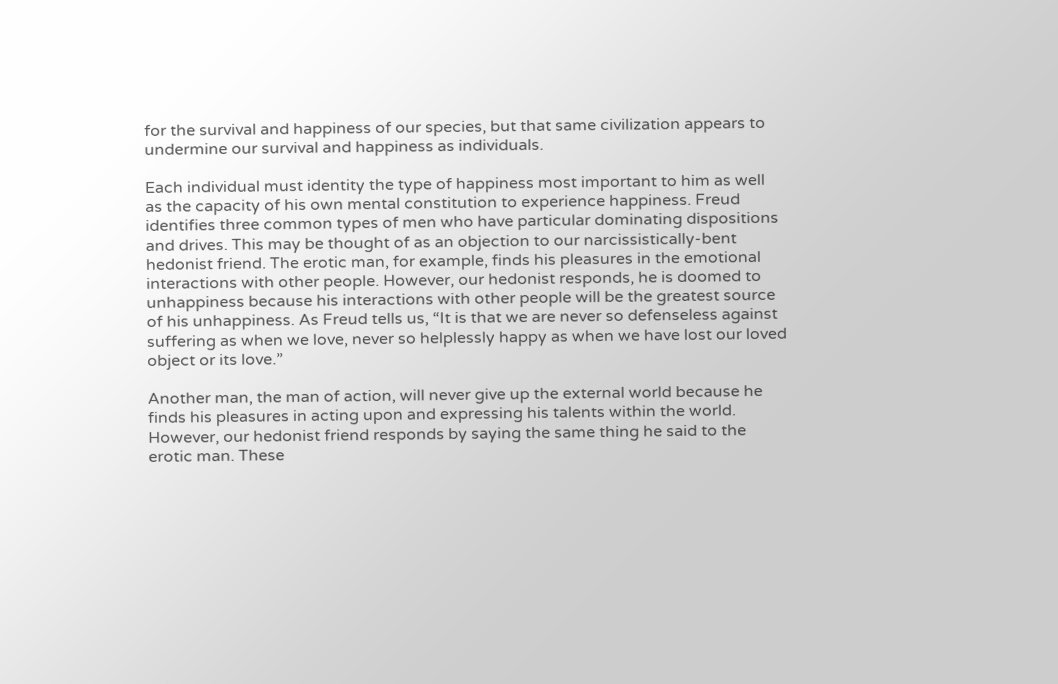for the survival and happiness of our species, but that same civilization appears to undermine our survival and happiness as individuals.

Each individual must identity the type of happiness most important to him as well as the capacity of his own mental constitution to experience happiness. Freud identifies three common types of men who have particular dominating dispositions and drives. This may be thought of as an objection to our narcissistically-bent hedonist friend. The erotic man, for example, finds his pleasures in the emotional interactions with other people. However, our hedonist responds, he is doomed to unhappiness because his interactions with other people will be the greatest source of his unhappiness. As Freud tells us, “It is that we are never so defenseless against suffering as when we love, never so helplessly happy as when we have lost our loved object or its love.”

Another man, the man of action, will never give up the external world because he finds his pleasures in acting upon and expressing his talents within the world. However, our hedonist friend responds by saying the same thing he said to the erotic man. These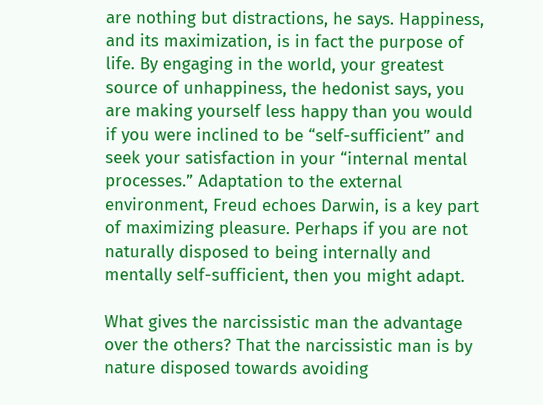are nothing but distractions, he says. Happiness, and its maximization, is in fact the purpose of life. By engaging in the world, your greatest source of unhappiness, the hedonist says, you are making yourself less happy than you would if you were inclined to be “self-sufficient” and seek your satisfaction in your “internal mental processes.” Adaptation to the external environment, Freud echoes Darwin, is a key part of maximizing pleasure. Perhaps if you are not naturally disposed to being internally and mentally self-sufficient, then you might adapt.

What gives the narcissistic man the advantage over the others? That the narcissistic man is by nature disposed towards avoiding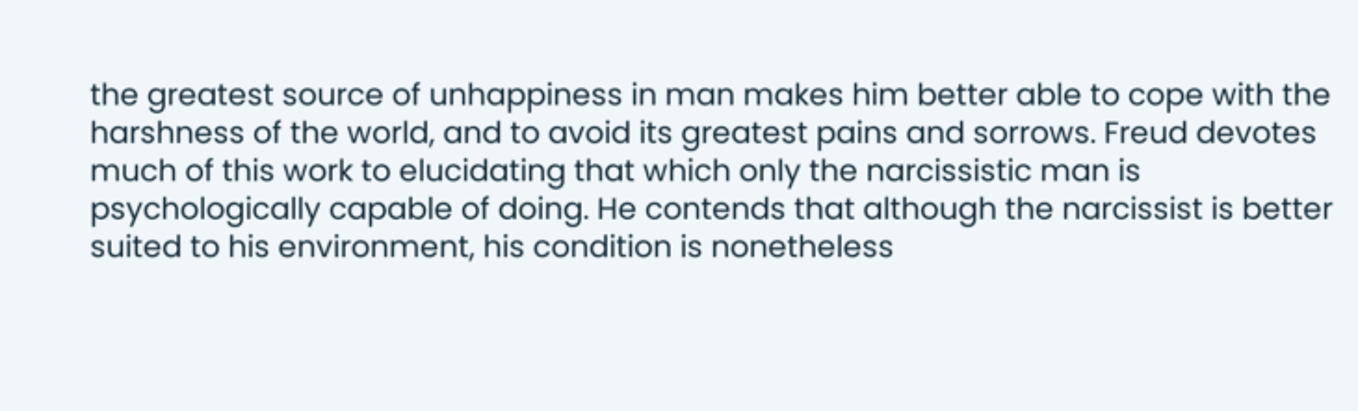the greatest source of unhappiness in man makes him better able to cope with the harshness of the world, and to avoid its greatest pains and sorrows. Freud devotes much of this work to elucidating that which only the narcissistic man is psychologically capable of doing. He contends that although the narcissist is better suited to his environment, his condition is nonetheless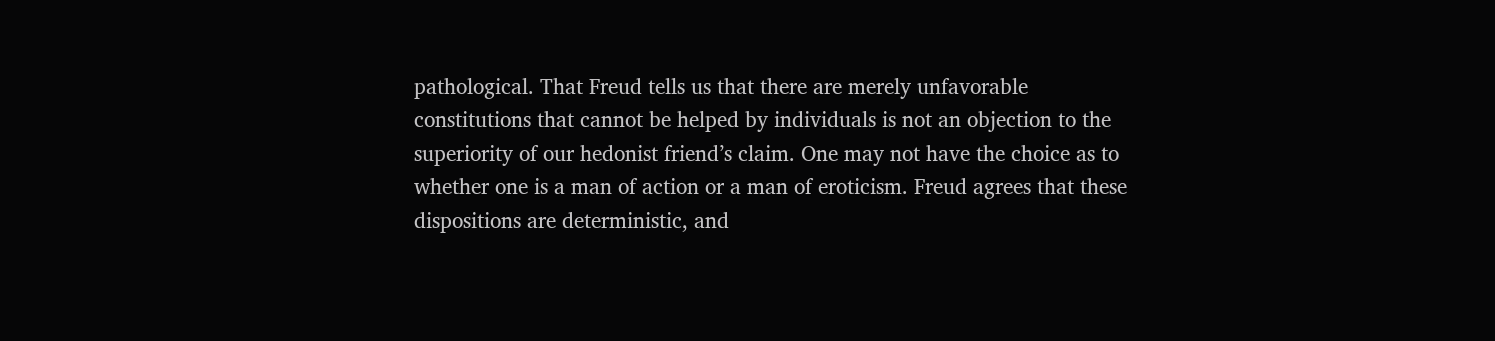pathological. That Freud tells us that there are merely unfavorable constitutions that cannot be helped by individuals is not an objection to the superiority of our hedonist friend’s claim. One may not have the choice as to whether one is a man of action or a man of eroticism. Freud agrees that these dispositions are deterministic, and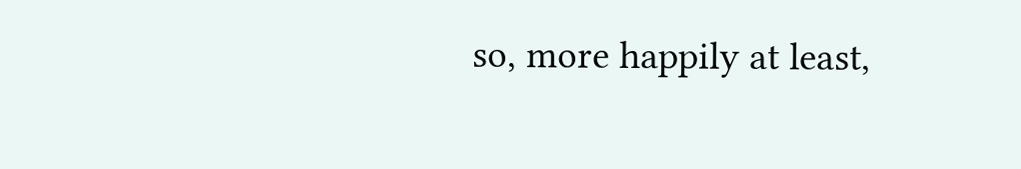so, more happily at least,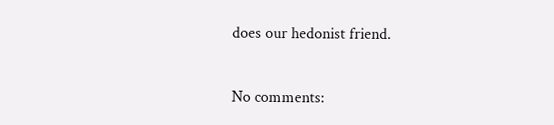does our hedonist friend.

No comments: